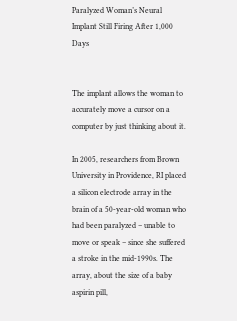Paralyzed Woman’s Neural Implant Still Firing After 1,000 Days


The implant allows the woman to accurately move a cursor on a computer by just thinking about it.

In 2005, researchers from Brown University in Providence, RI placed a silicon electrode array in the brain of a 50-year-old woman who had been paralyzed – unable to move or speak – since she suffered a stroke in the mid-1990s. The array, about the size of a baby aspirin pill,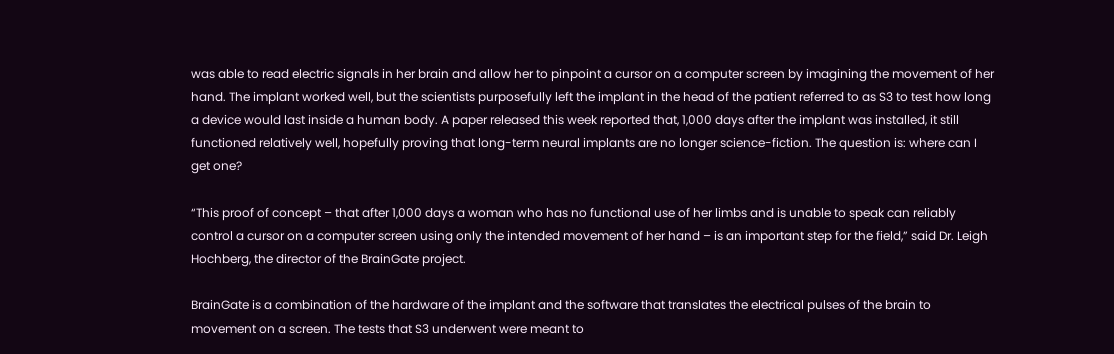was able to read electric signals in her brain and allow her to pinpoint a cursor on a computer screen by imagining the movement of her hand. The implant worked well, but the scientists purposefully left the implant in the head of the patient referred to as S3 to test how long a device would last inside a human body. A paper released this week reported that, 1,000 days after the implant was installed, it still functioned relatively well, hopefully proving that long-term neural implants are no longer science-fiction. The question is: where can I get one?

“This proof of concept – that after 1,000 days a woman who has no functional use of her limbs and is unable to speak can reliably control a cursor on a computer screen using only the intended movement of her hand – is an important step for the field,” said Dr. Leigh Hochberg, the director of the BrainGate project.

BrainGate is a combination of the hardware of the implant and the software that translates the electrical pulses of the brain to movement on a screen. The tests that S3 underwent were meant to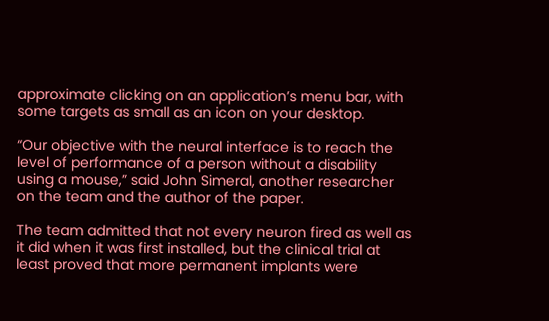approximate clicking on an application’s menu bar, with some targets as small as an icon on your desktop.

“Our objective with the neural interface is to reach the level of performance of a person without a disability using a mouse,” said John Simeral, another researcher on the team and the author of the paper.

The team admitted that not every neuron fired as well as it did when it was first installed, but the clinical trial at least proved that more permanent implants were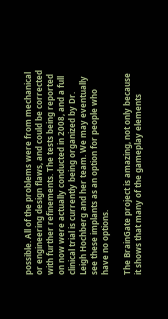possible. All of the problems were from mechanical or engineering design flaws, and could be corrected with further refinements. The tests being reported on now were actually conducted in 2008, and a full clinical trial is currently being organized by Dr. Leigh Hochberg and her team. We may eventually see these implants as an option for people who have no options.

The BrainGate project is amazing, not only because it shows that many of the gameplay elements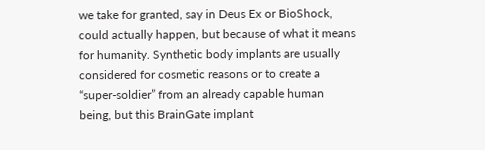we take for granted, say in Deus Ex or BioShock, could actually happen, but because of what it means for humanity. Synthetic body implants are usually considered for cosmetic reasons or to create a “super-soldier” from an already capable human being, but this BrainGate implant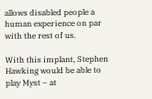allows disabled people a human experience on par with the rest of us.

With this implant, Stephen Hawking would be able to play Myst – at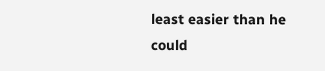least easier than he could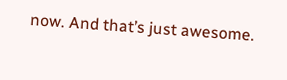now. And that’s just awesome.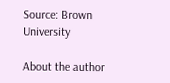Source: Brown University

About the author